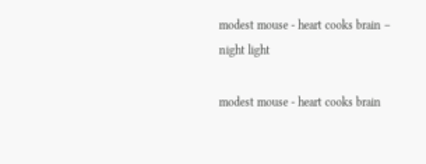modest mouse - heart cooks brain – night light

modest mouse - heart cooks brain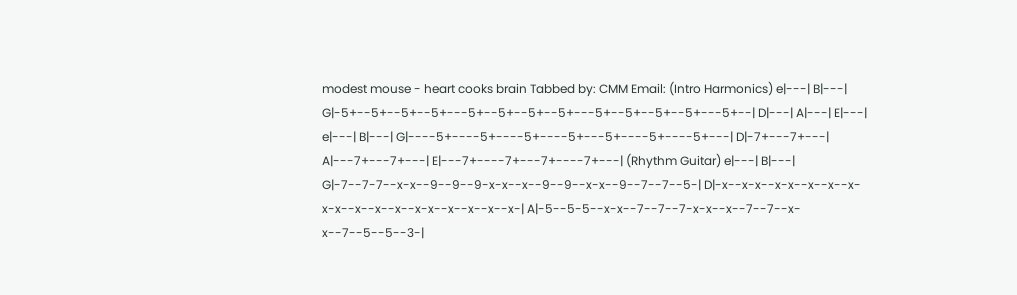modest mouse - heart cooks brain Tabbed by: CMM Email: (Intro Harmonics) e|---| B|---| G|-5+--5+--5+--5+---5+--5+--5+--5+---5+--5+--5+--5+---5+--| D|---| A|---| E|---| e|---| B|---| G|----5+----5+----5+----5+---5+----5+----5+---| D|-7+---7+---| A|---7+---7+---| E|---7+----7+---7+----7+---| (Rhythm Guitar) e|---| B|---| G|-7--7-7--x-x--9--9--9-x-x--x--9--9--x-x--9--7--7--5-| D|-x--x-x--x-x--x--x--x-x-x--x--x--x--x-x--x--x--x--x-| A|-5--5-5--x-x--7--7--7-x-x--x--7--7--x-x--7--5--5--3-|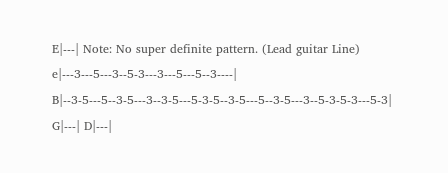E|---| Note: No super definite pattern. (Lead guitar Line) e|---3---5---3--5-3---3---5---5--3----| B|--3-5---5--3-5---3--3-5---5-3-5--3-5---5--3-5---3--5-3-5-3---5-3| G|---| D|---|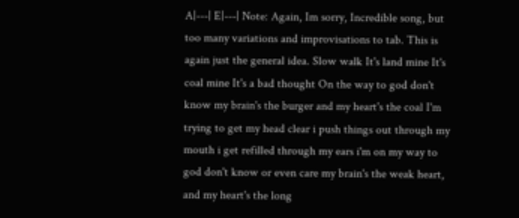A|---| E|---| Note: Again, Im sorry, Incredible song, but too many variations and improvisations to tab. This is again just the general idea. Slow walk It's land mine It's coal mine It's a bad thought On the way to god don't know my brain's the burger and my heart's the coal I'm trying to get my head clear i push things out through my mouth i get refilled through my ears i'm on my way to god don't know or even care my brain's the weak heart, and my heart's the long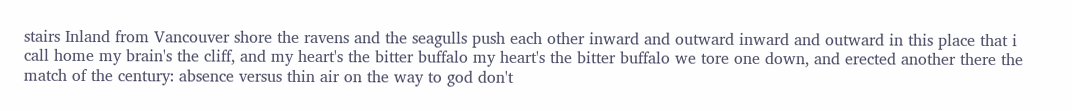stairs Inland from Vancouver shore the ravens and the seagulls push each other inward and outward inward and outward in this place that i call home my brain's the cliff, and my heart's the bitter buffalo my heart's the bitter buffalo we tore one down, and erected another there the match of the century: absence versus thin air on the way to god don't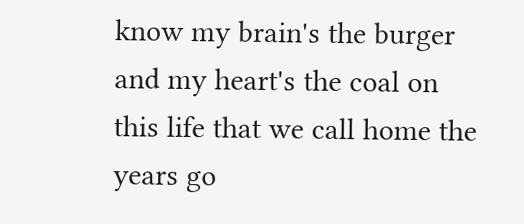know my brain's the burger and my heart's the coal on this life that we call home the years go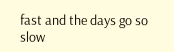fast and the days go so slow